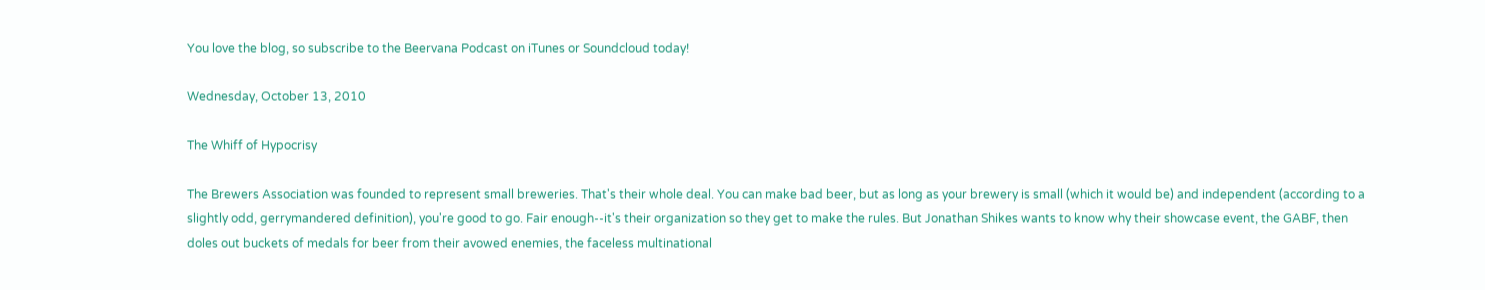You love the blog, so subscribe to the Beervana Podcast on iTunes or Soundcloud today!

Wednesday, October 13, 2010

The Whiff of Hypocrisy

The Brewers Association was founded to represent small breweries. That's their whole deal. You can make bad beer, but as long as your brewery is small (which it would be) and independent (according to a slightly odd, gerrymandered definition), you're good to go. Fair enough--it's their organization so they get to make the rules. But Jonathan Shikes wants to know why their showcase event, the GABF, then doles out buckets of medals for beer from their avowed enemies, the faceless multinational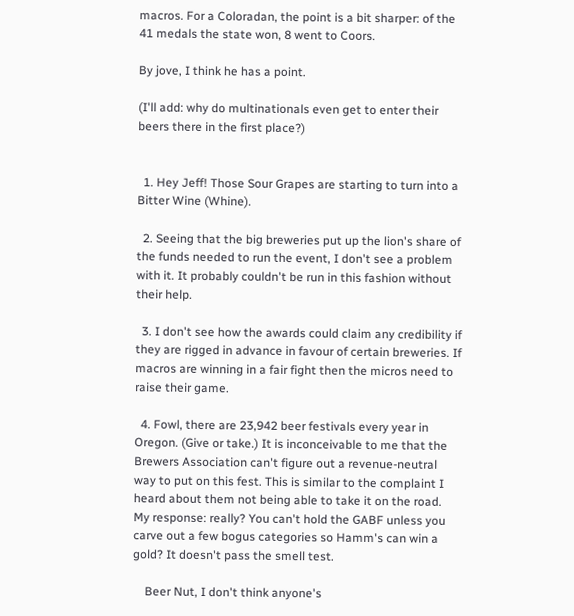macros. For a Coloradan, the point is a bit sharper: of the 41 medals the state won, 8 went to Coors.

By jove, I think he has a point.

(I'll add: why do multinationals even get to enter their beers there in the first place?)


  1. Hey Jeff! Those Sour Grapes are starting to turn into a Bitter Wine (Whine).

  2. Seeing that the big breweries put up the lion's share of the funds needed to run the event, I don't see a problem with it. It probably couldn't be run in this fashion without their help.

  3. I don't see how the awards could claim any credibility if they are rigged in advance in favour of certain breweries. If macros are winning in a fair fight then the micros need to raise their game.

  4. Fowl, there are 23,942 beer festivals every year in Oregon. (Give or take.) It is inconceivable to me that the Brewers Association can't figure out a revenue-neutral way to put on this fest. This is similar to the complaint I heard about them not being able to take it on the road. My response: really? You can't hold the GABF unless you carve out a few bogus categories so Hamm's can win a gold? It doesn't pass the smell test.

    Beer Nut, I don't think anyone's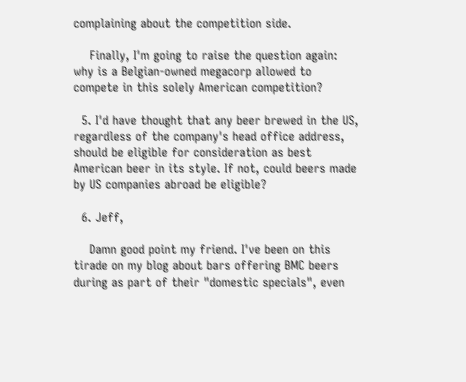complaining about the competition side.

    Finally, I'm going to raise the question again: why is a Belgian-owned megacorp allowed to compete in this solely American competition?

  5. I'd have thought that any beer brewed in the US, regardless of the company's head office address, should be eligible for consideration as best American beer in its style. If not, could beers made by US companies abroad be eligible?

  6. Jeff,

    Damn good point my friend. I've been on this tirade on my blog about bars offering BMC beers during as part of their "domestic specials", even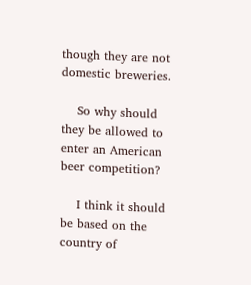though they are not domestic breweries.

    So why should they be allowed to enter an American beer competition?

    I think it should be based on the country of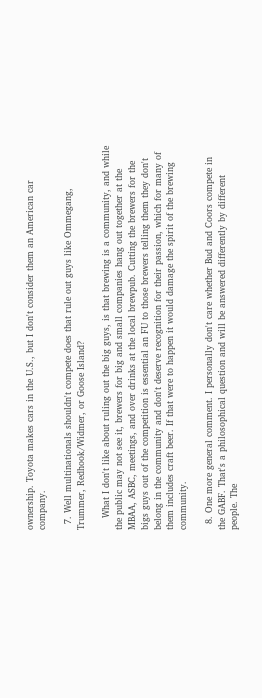ownership. Toyota makes cars in the U.S., but I don't consider them an American car company.

  7. Well multinationals shouldn't compete does that rule out guys like Ommegang, Trummer, Redhook/Widmer, or Goose Island?

    What I don't like about ruling out the big guys, is that brewing is a community, and while the public may not see it, brewers for big and small companies hang out together at the MBAA, ASBC, meetings, and over drinks at the local brewpub. Cutting the brewers for the bigs guys out of the competition is essential an FU to those brewers telling them they don't belong in the community and don't deserve recognition for their passion, which for many of them includes craft beer. If that were to happen it would damage the spirit of the brewing community.

  8. One more general comment. I personally don't care whether Bud and Coors compete in the GABF. That's a philosophical question and will be answered differently by different people. The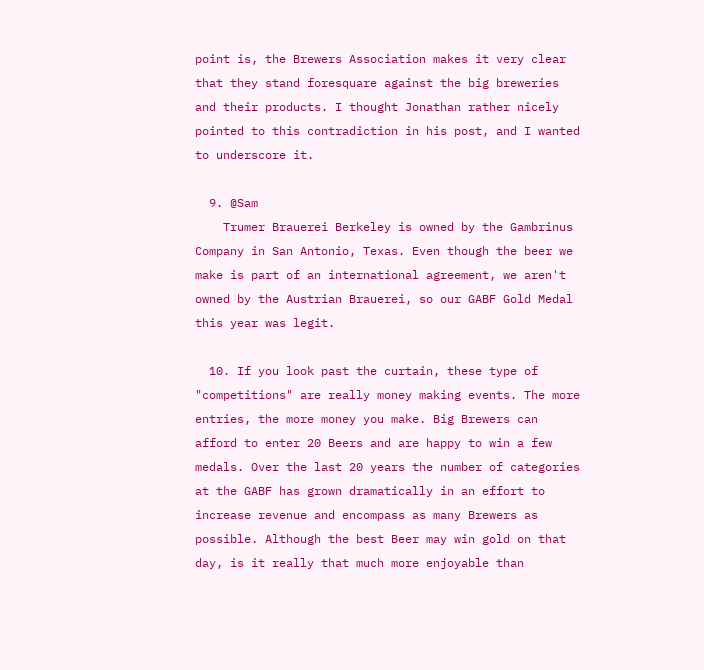point is, the Brewers Association makes it very clear that they stand foresquare against the big breweries and their products. I thought Jonathan rather nicely pointed to this contradiction in his post, and I wanted to underscore it.

  9. @Sam
    Trumer Brauerei Berkeley is owned by the Gambrinus Company in San Antonio, Texas. Even though the beer we make is part of an international agreement, we aren't owned by the Austrian Brauerei, so our GABF Gold Medal this year was legit.

  10. If you look past the curtain, these type of "competitions" are really money making events. The more entries, the more money you make. Big Brewers can afford to enter 20 Beers and are happy to win a few medals. Over the last 20 years the number of categories at the GABF has grown dramatically in an effort to increase revenue and encompass as many Brewers as possible. Although the best Beer may win gold on that day, is it really that much more enjoyable than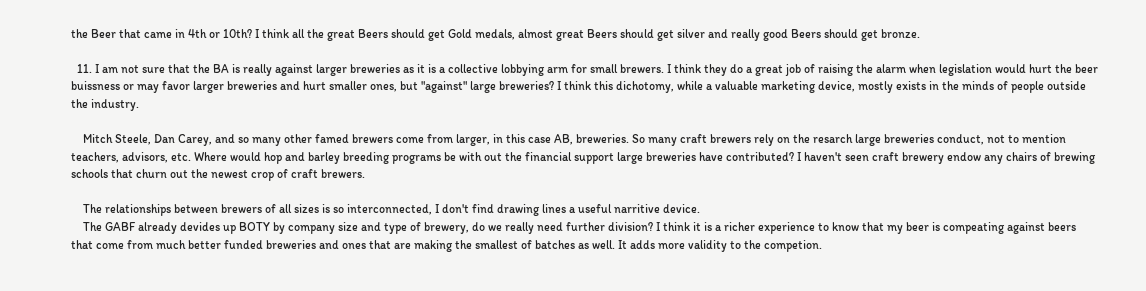the Beer that came in 4th or 10th? I think all the great Beers should get Gold medals, almost great Beers should get silver and really good Beers should get bronze.

  11. I am not sure that the BA is really against larger breweries as it is a collective lobbying arm for small brewers. I think they do a great job of raising the alarm when legislation would hurt the beer buissness or may favor larger breweries and hurt smaller ones, but "against" large breweries? I think this dichotomy, while a valuable marketing device, mostly exists in the minds of people outside the industry.

    Mitch Steele, Dan Carey, and so many other famed brewers come from larger, in this case AB, breweries. So many craft brewers rely on the resarch large breweries conduct, not to mention teachers, advisors, etc. Where would hop and barley breeding programs be with out the financial support large breweries have contributed? I haven't seen craft brewery endow any chairs of brewing schools that churn out the newest crop of craft brewers.

    The relationships between brewers of all sizes is so interconnected, I don't find drawing lines a useful narritive device.
    The GABF already devides up BOTY by company size and type of brewery, do we really need further division? I think it is a richer experience to know that my beer is compeating against beers that come from much better funded breweries and ones that are making the smallest of batches as well. It adds more validity to the competion.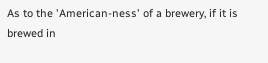As to the 'American-ness' of a brewery, if it is brewed in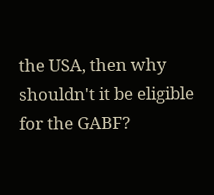the USA, then why shouldn't it be eligible for the GABF?